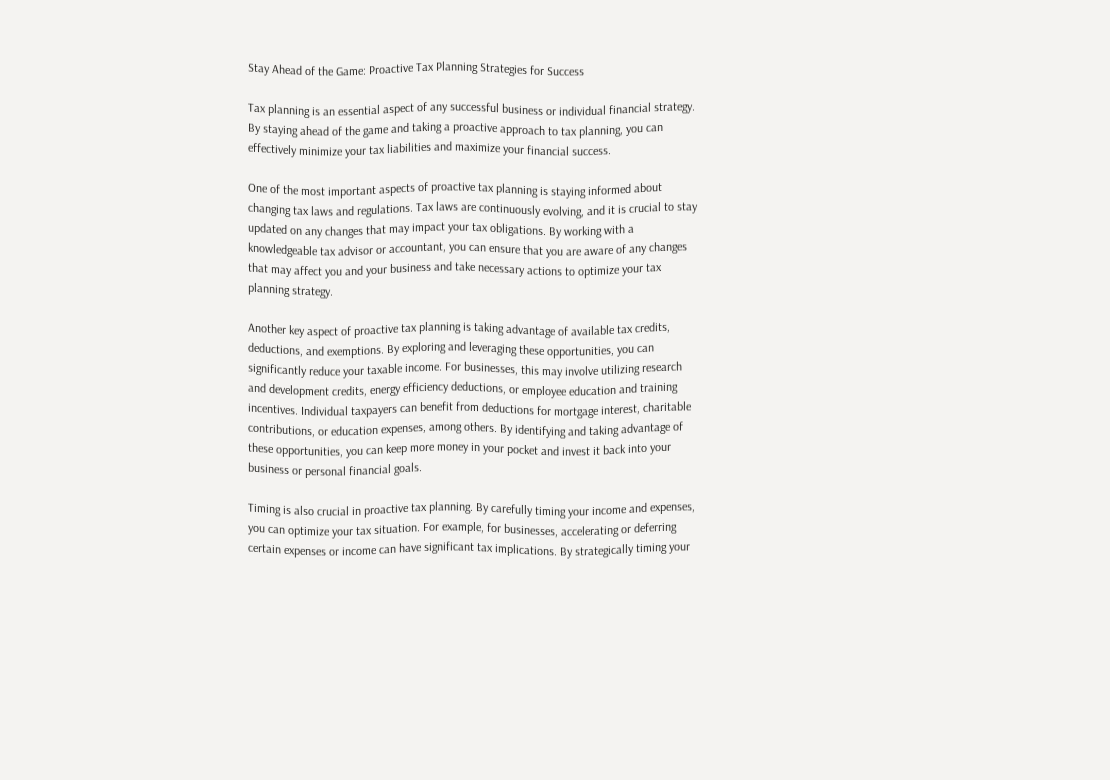Stay Ahead of the Game: Proactive Tax Planning Strategies for Success

Tax planning is an essential aspect of any successful business or individual financial strategy. By staying ahead of the game and taking a proactive approach to tax planning, you can effectively minimize your tax liabilities and maximize your financial success.

One of the most important aspects of proactive tax planning is staying informed about changing tax laws and regulations. Tax laws are continuously evolving, and it is crucial to stay updated on any changes that may impact your tax obligations. By working with a knowledgeable tax advisor or accountant, you can ensure that you are aware of any changes that may affect you and your business and take necessary actions to optimize your tax planning strategy.

Another key aspect of proactive tax planning is taking advantage of available tax credits, deductions, and exemptions. By exploring and leveraging these opportunities, you can significantly reduce your taxable income. For businesses, this may involve utilizing research and development credits, energy efficiency deductions, or employee education and training incentives. Individual taxpayers can benefit from deductions for mortgage interest, charitable contributions, or education expenses, among others. By identifying and taking advantage of these opportunities, you can keep more money in your pocket and invest it back into your business or personal financial goals.

Timing is also crucial in proactive tax planning. By carefully timing your income and expenses, you can optimize your tax situation. For example, for businesses, accelerating or deferring certain expenses or income can have significant tax implications. By strategically timing your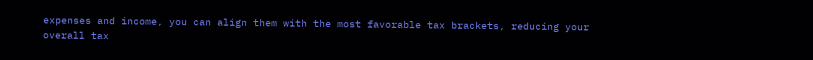expenses and income, you can align them with the most favorable tax brackets, reducing your overall tax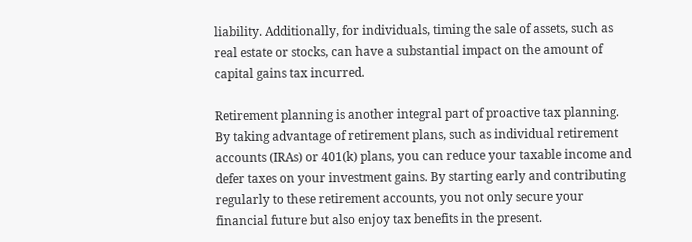liability. Additionally, for individuals, timing the sale of assets, such as real estate or stocks, can have a substantial impact on the amount of capital gains tax incurred.

Retirement planning is another integral part of proactive tax planning. By taking advantage of retirement plans, such as individual retirement accounts (IRAs) or 401(k) plans, you can reduce your taxable income and defer taxes on your investment gains. By starting early and contributing regularly to these retirement accounts, you not only secure your financial future but also enjoy tax benefits in the present.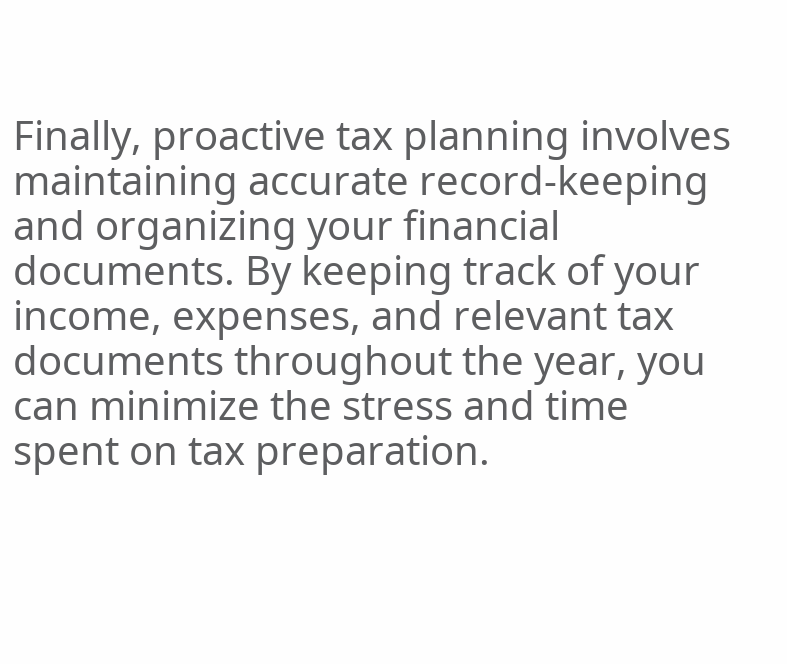Finally, proactive tax planning involves maintaining accurate record-keeping and organizing your financial documents. By keeping track of your income, expenses, and relevant tax documents throughout the year, you can minimize the stress and time spent on tax preparation.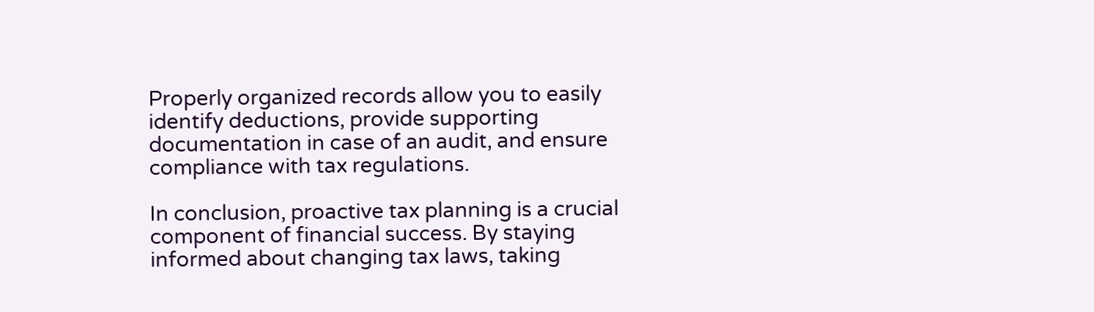Properly organized records allow you to easily identify deductions, provide supporting documentation in case of an audit, and ensure compliance with tax regulations.

In conclusion, proactive tax planning is a crucial component of financial success. By staying informed about changing tax laws, taking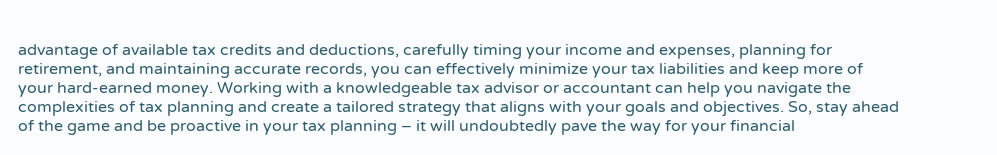advantage of available tax credits and deductions, carefully timing your income and expenses, planning for retirement, and maintaining accurate records, you can effectively minimize your tax liabilities and keep more of your hard-earned money. Working with a knowledgeable tax advisor or accountant can help you navigate the complexities of tax planning and create a tailored strategy that aligns with your goals and objectives. So, stay ahead of the game and be proactive in your tax planning – it will undoubtedly pave the way for your financial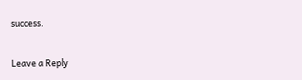success.

Leave a Reply